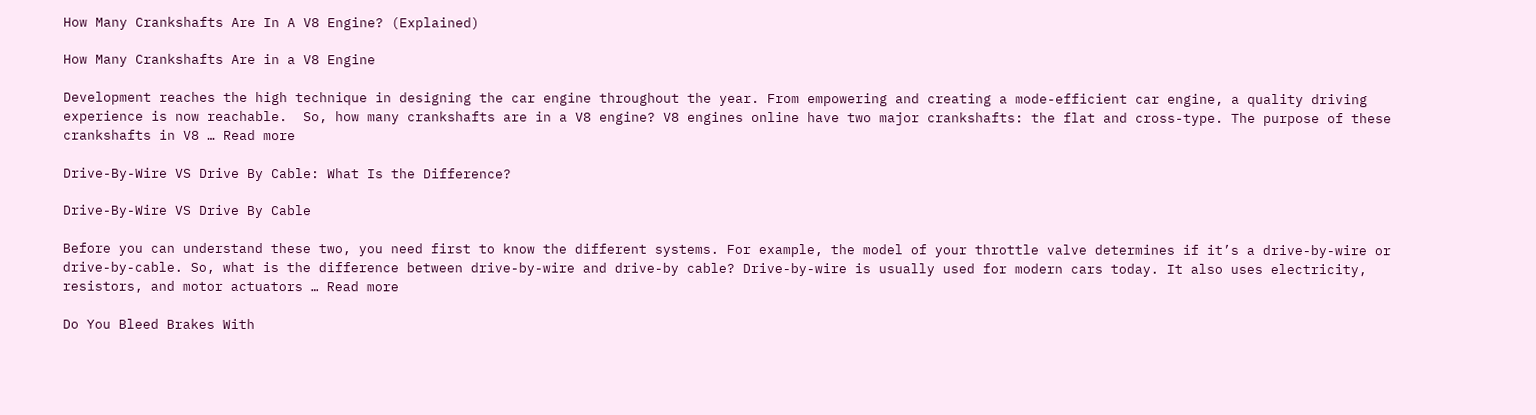How Many Crankshafts Are In A V8 Engine? (Explained)

How Many Crankshafts Are in a V8 Engine

Development reaches the high technique in designing the car engine throughout the year. From empowering and creating a mode-efficient car engine, a quality driving experience is now reachable.  So, how many crankshafts are in a V8 engine? V8 engines online have two major crankshafts: the flat and cross-type. The purpose of these crankshafts in V8 … Read more

Drive-By-Wire VS Drive By Cable: What Is the Difference?

Drive-By-Wire VS Drive By Cable

Before you can understand these two, you need first to know the different systems. For example, the model of your throttle valve determines if it’s a drive-by-wire or drive-by-cable. So, what is the difference between drive-by-wire and drive-by cable? Drive-by-wire is usually used for modern cars today. It also uses electricity, resistors, and motor actuators … Read more

Do You Bleed Brakes With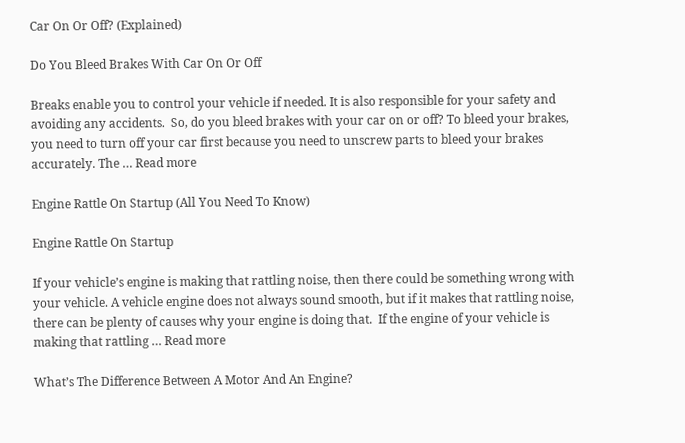Car On Or Off? (Explained)

Do You Bleed Brakes With Car On Or Off

Breaks enable you to control your vehicle if needed. It is also responsible for your safety and avoiding any accidents.  So, do you bleed brakes with your car on or off? To bleed your brakes, you need to turn off your car first because you need to unscrew parts to bleed your brakes accurately. The … Read more

Engine Rattle On Startup (All You Need To Know)

Engine Rattle On Startup

If your vehicle’s engine is making that rattling noise, then there could be something wrong with your vehicle. A vehicle engine does not always sound smooth, but if it makes that rattling noise, there can be plenty of causes why your engine is doing that.  If the engine of your vehicle is making that rattling … Read more

What’s The Difference Between A Motor And An Engine?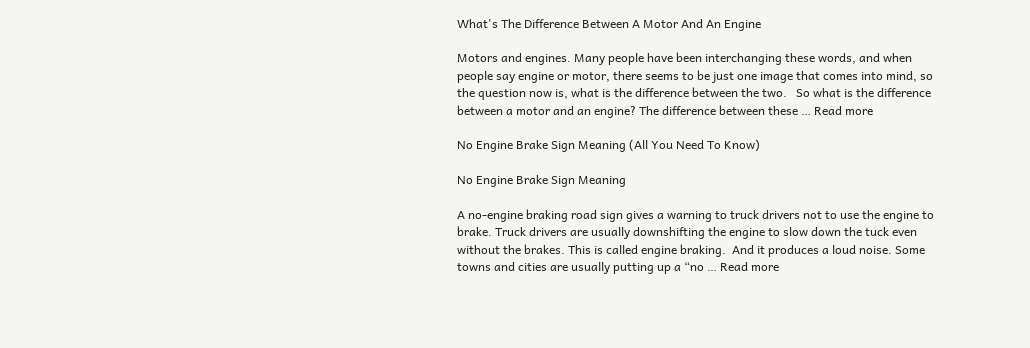What's The Difference Between A Motor And An Engine

Motors and engines. Many people have been interchanging these words, and when people say engine or motor, there seems to be just one image that comes into mind, so the question now is, what is the difference between the two.   So what is the difference between a motor and an engine? The difference between these … Read more

No Engine Brake Sign Meaning (All You Need To Know)

No Engine Brake Sign Meaning

A no-engine braking road sign gives a warning to truck drivers not to use the engine to brake. Truck drivers are usually downshifting the engine to slow down the tuck even without the brakes. This is called engine braking.  And it produces a loud noise. Some towns and cities are usually putting up a “no … Read more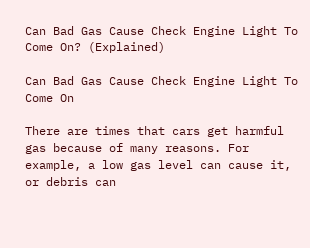Can Bad Gas Cause Check Engine Light To Come On? (Explained)

Can Bad Gas Cause Check Engine Light To Come On

There are times that cars get harmful gas because of many reasons. For example, a low gas level can cause it, or debris can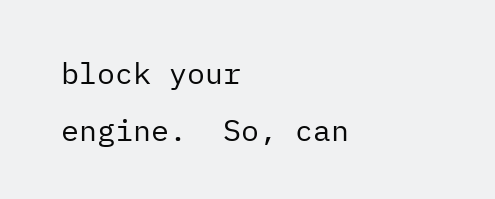block your engine.  So, can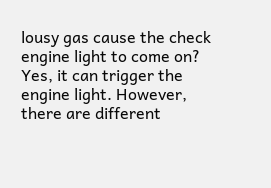lousy gas cause the check engine light to come on? Yes, it can trigger the engine light. However, there are different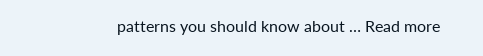patterns you should know about … Read more